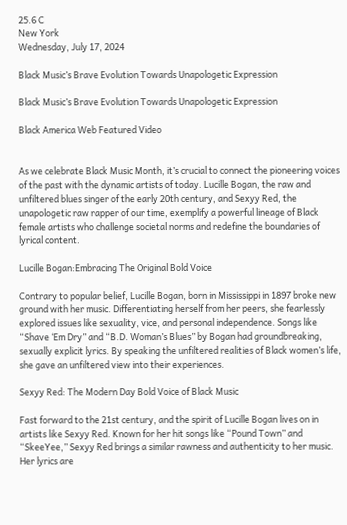25.6 C
New York
Wednesday, July 17, 2024

Black Music’s Brave Evolution Towards Unapologetic Expression

Black Music’s Brave Evolution Towards Unapologetic Expression

Black America Web Featured Video


As we celebrate Black Music Month, it’s crucial to connect the pioneering voices of the past with the dynamic artists of today. Lucille Bogan, the raw and unfiltered blues singer of the early 20th century, and Sexyy Red, the unapologetic raw rapper of our time, exemplify a powerful lineage of Black female artists who challenge societal norms and redefine the boundaries of lyrical content.

Lucille Bogan:Embracing The Original Bold Voice

Contrary to popular belief, Lucille Bogan, born in Mississippi in 1897 broke new ground with her music. Differentiating herself from her peers, she fearlessly explored issues like sexuality, vice, and personal independence. Songs like “Shave ‘Em Dry” and “B.D. Woman’s Blues” by Bogan had groundbreaking, sexually explicit lyrics. By speaking the unfiltered realities of Black women’s life, she gave an unfiltered view into their experiences.

Sexyy Red: The Modern Day Bold Voice of Black Music

Fast forward to the 21st century, and the spirit of Lucille Bogan lives on in artists like Sexyy Red. Known for her hit songs like “Pound Town” and “SkeeYee,” Sexyy Red brings a similar rawness and authenticity to her music. Her lyrics are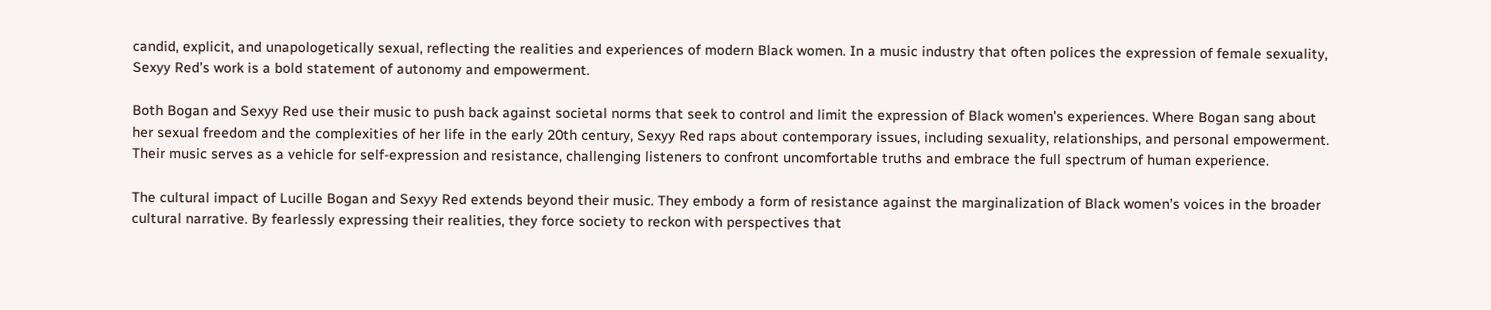candid, explicit, and unapologetically sexual, reflecting the realities and experiences of modern Black women. In a music industry that often polices the expression of female sexuality, Sexyy Red’s work is a bold statement of autonomy and empowerment.

Both Bogan and Sexyy Red use their music to push back against societal norms that seek to control and limit the expression of Black women’s experiences. Where Bogan sang about her sexual freedom and the complexities of her life in the early 20th century, Sexyy Red raps about contemporary issues, including sexuality, relationships, and personal empowerment. Their music serves as a vehicle for self-expression and resistance, challenging listeners to confront uncomfortable truths and embrace the full spectrum of human experience.

The cultural impact of Lucille Bogan and Sexyy Red extends beyond their music. They embody a form of resistance against the marginalization of Black women’s voices in the broader cultural narrative. By fearlessly expressing their realities, they force society to reckon with perspectives that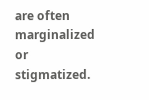are often marginalized or stigmatized.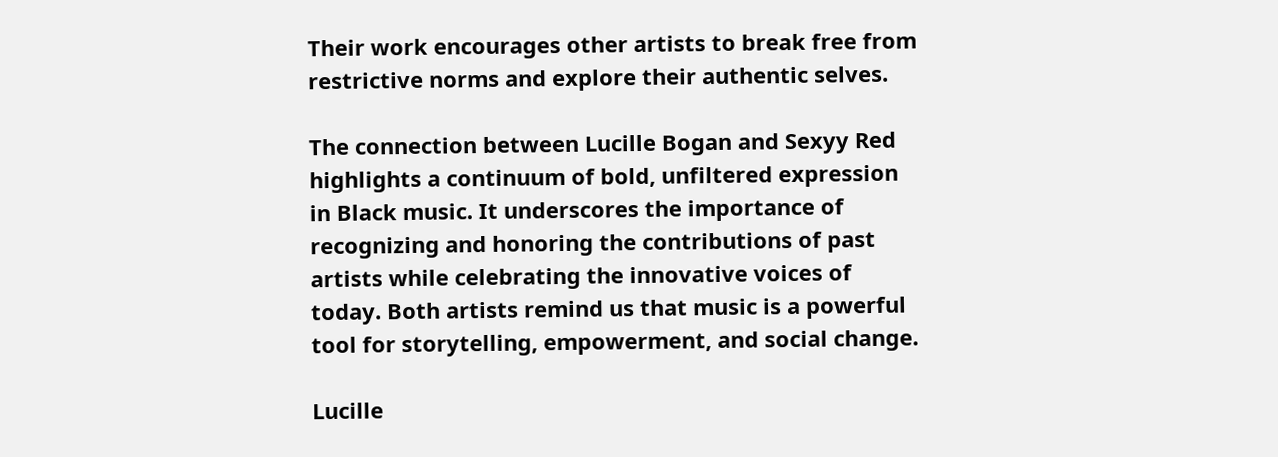Their work encourages other artists to break free from restrictive norms and explore their authentic selves.

The connection between Lucille Bogan and Sexyy Red highlights a continuum of bold, unfiltered expression in Black music. It underscores the importance of recognizing and honoring the contributions of past artists while celebrating the innovative voices of today. Both artists remind us that music is a powerful tool for storytelling, empowerment, and social change.

Lucille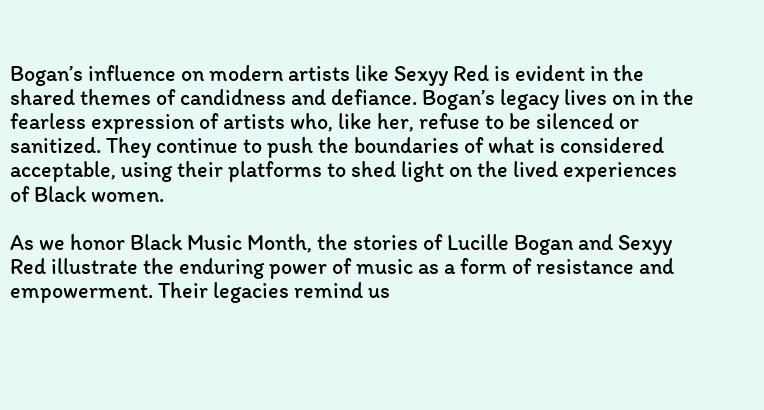Bogan’s influence on modern artists like Sexyy Red is evident in the shared themes of candidness and defiance. Bogan’s legacy lives on in the fearless expression of artists who, like her, refuse to be silenced or sanitized. They continue to push the boundaries of what is considered acceptable, using their platforms to shed light on the lived experiences of Black women.

As we honor Black Music Month, the stories of Lucille Bogan and Sexyy Red illustrate the enduring power of music as a form of resistance and empowerment. Their legacies remind us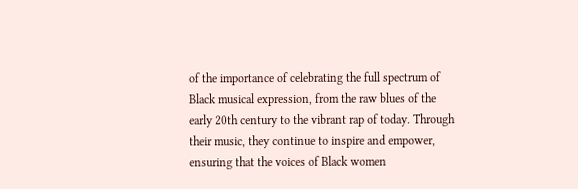of the importance of celebrating the full spectrum of Black musical expression, from the raw blues of the early 20th century to the vibrant rap of today. Through their music, they continue to inspire and empower, ensuring that the voices of Black women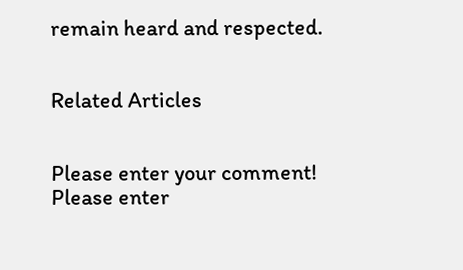remain heard and respected.


Related Articles


Please enter your comment!
Please enter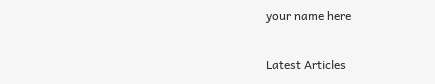your name here

Latest Articles